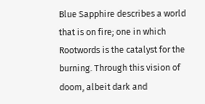Blue Sapphire describes a world that is on fire; one in which Rootwords is the catalyst for the burning. Through this vision of doom, albeit dark and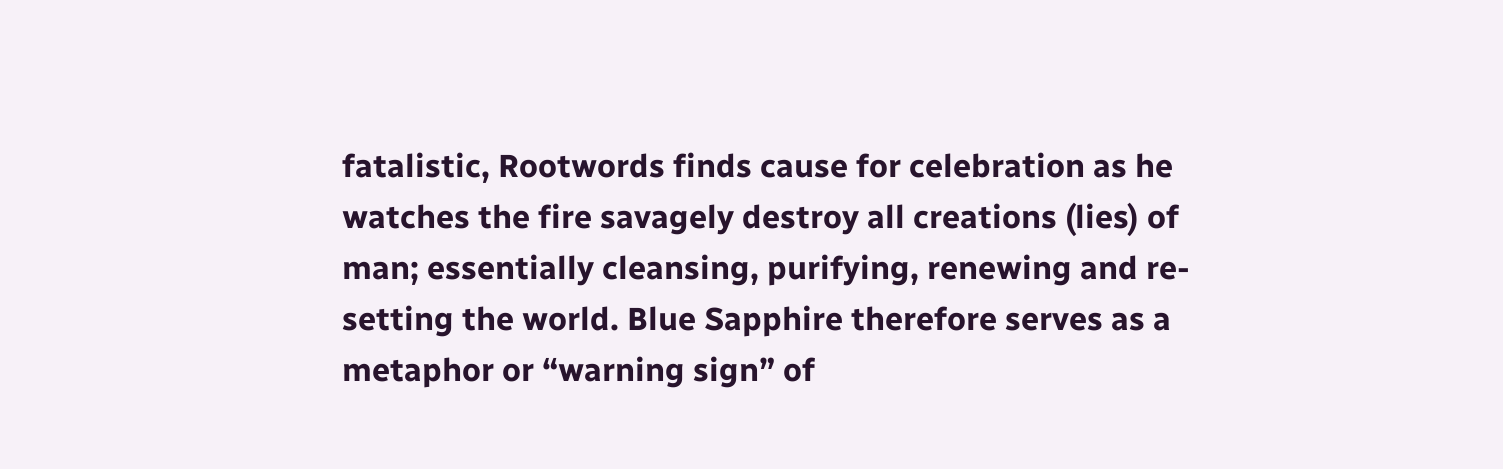fatalistic, Rootwords finds cause for celebration as he watches the fire savagely destroy all creations (lies) of man; essentially cleansing, purifying, renewing and re-setting the world. Blue Sapphire therefore serves as a metaphor or “warning sign” of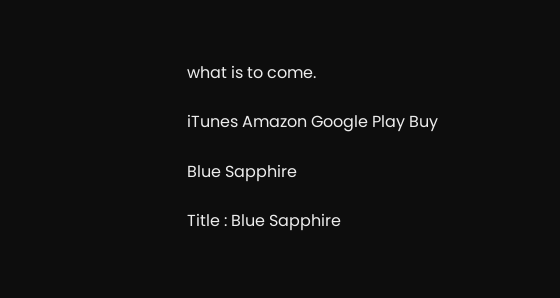what is to come.

iTunes Amazon Google Play Buy

Blue Sapphire

Title : Blue Sapphire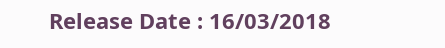Release Date : 16/03/2018